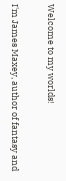Welcome to my worlds!

I'm James Maxey, author of fantasy and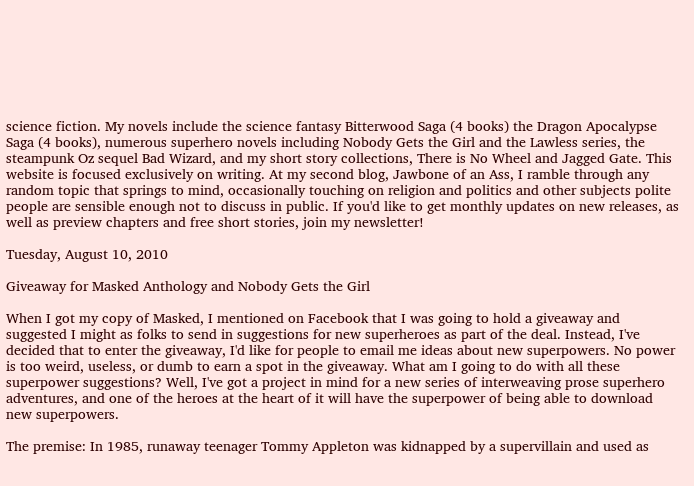science fiction. My novels include the science fantasy Bitterwood Saga (4 books) the Dragon Apocalypse Saga (4 books), numerous superhero novels including Nobody Gets the Girl and the Lawless series, the steampunk Oz sequel Bad Wizard, and my short story collections, There is No Wheel and Jagged Gate. This website is focused exclusively on writing. At my second blog, Jawbone of an Ass, I ramble through any random topic that springs to mind, occasionally touching on religion and politics and other subjects polite people are sensible enough not to discuss in public. If you'd like to get monthly updates on new releases, as well as preview chapters and free short stories, join my newsletter!

Tuesday, August 10, 2010

Giveaway for Masked Anthology and Nobody Gets the Girl

When I got my copy of Masked, I mentioned on Facebook that I was going to hold a giveaway and suggested I might as folks to send in suggestions for new superheroes as part of the deal. Instead, I've decided that to enter the giveaway, I'd like for people to email me ideas about new superpowers. No power is too weird, useless, or dumb to earn a spot in the giveaway. What am I going to do with all these superpower suggestions? Well, I've got a project in mind for a new series of interweaving prose superhero adventures, and one of the heroes at the heart of it will have the superpower of being able to download new superpowers.

The premise: In 1985, runaway teenager Tommy Appleton was kidnapped by a supervillain and used as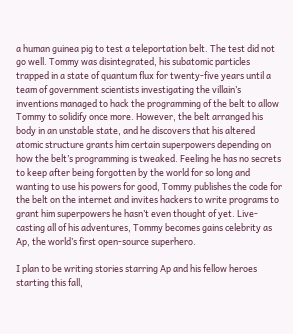a human guinea pig to test a teleportation belt. The test did not go well. Tommy was disintegrated, his subatomic particles trapped in a state of quantum flux for twenty-five years until a team of government scientists investigating the villain’s inventions managed to hack the programming of the belt to allow Tommy to solidify once more. However, the belt arranged his body in an unstable state, and he discovers that his altered atomic structure grants him certain superpowers depending on how the belt’s programming is tweaked. Feeling he has no secrets to keep after being forgotten by the world for so long and wanting to use his powers for good, Tommy publishes the code for the belt on the internet and invites hackers to write programs to grant him superpowers he hasn’t even thought of yet. Live-casting all of his adventures, Tommy becomes gains celebrity as Ap, the world’s first open-source superhero.

I plan to be writing stories starring Ap and his fellow heroes starting this fall,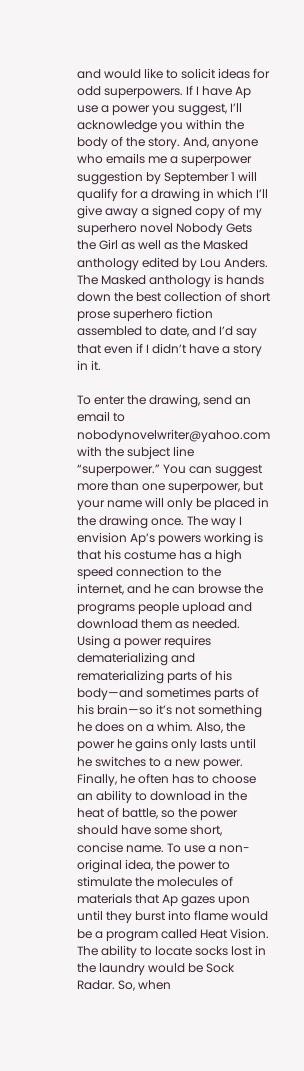and would like to solicit ideas for odd superpowers. If I have Ap use a power you suggest, I’ll acknowledge you within the body of the story. And, anyone who emails me a superpower suggestion by September 1 will qualify for a drawing in which I’ll give away a signed copy of my superhero novel Nobody Gets the Girl as well as the Masked anthology edited by Lou Anders. The Masked anthology is hands down the best collection of short prose superhero fiction assembled to date, and I’d say that even if I didn’t have a story in it.

To enter the drawing, send an email to nobodynovelwriter@yahoo.com with the subject line “superpower.” You can suggest more than one superpower, but your name will only be placed in the drawing once. The way I envision Ap’s powers working is that his costume has a high speed connection to the internet, and he can browse the programs people upload and download them as needed. Using a power requires dematerializing and rematerializing parts of his body—and sometimes parts of his brain—so it’s not something he does on a whim. Also, the power he gains only lasts until he switches to a new power. Finally, he often has to choose an ability to download in the heat of battle, so the power should have some short, concise name. To use a non-original idea, the power to stimulate the molecules of materials that Ap gazes upon until they burst into flame would be a program called Heat Vision. The ability to locate socks lost in the laundry would be Sock Radar. So, when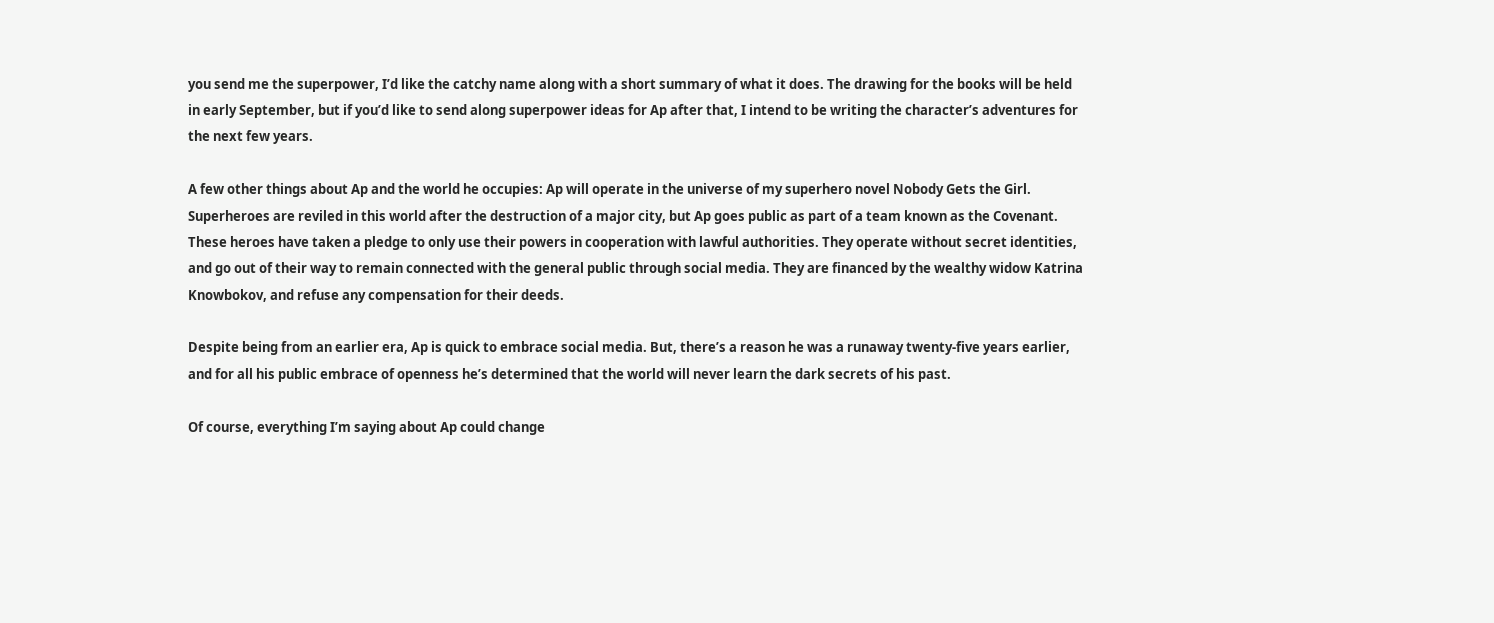you send me the superpower, I’d like the catchy name along with a short summary of what it does. The drawing for the books will be held in early September, but if you’d like to send along superpower ideas for Ap after that, I intend to be writing the character’s adventures for the next few years.

A few other things about Ap and the world he occupies: Ap will operate in the universe of my superhero novel Nobody Gets the Girl. Superheroes are reviled in this world after the destruction of a major city, but Ap goes public as part of a team known as the Covenant. These heroes have taken a pledge to only use their powers in cooperation with lawful authorities. They operate without secret identities, and go out of their way to remain connected with the general public through social media. They are financed by the wealthy widow Katrina Knowbokov, and refuse any compensation for their deeds.

Despite being from an earlier era, Ap is quick to embrace social media. But, there’s a reason he was a runaway twenty-five years earlier, and for all his public embrace of openness he’s determined that the world will never learn the dark secrets of his past.

Of course, everything I’m saying about Ap could change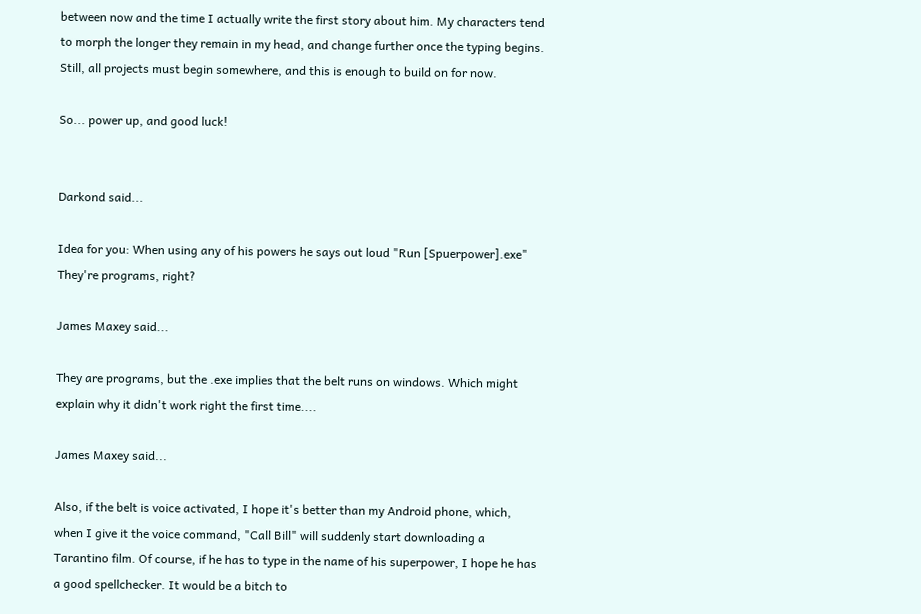between now and the time I actually write the first story about him. My characters tend to morph the longer they remain in my head, and change further once the typing begins. Still, all projects must begin somewhere, and this is enough to build on for now.

So... power up, and good luck!


Darkond said...

Idea for you: When using any of his powers he says out loud "Run [Spuerpower].exe" They're programs, right?

James Maxey said...

They are programs, but the .exe implies that the belt runs on windows. Which might explain why it didn't work right the first time....

James Maxey said...

Also, if the belt is voice activated, I hope it's better than my Android phone, which, when I give it the voice command, "Call Bill" will suddenly start downloading a Tarantino film. Of course, if he has to type in the name of his superpower, I hope he has a good spellchecker. It would be a bitch to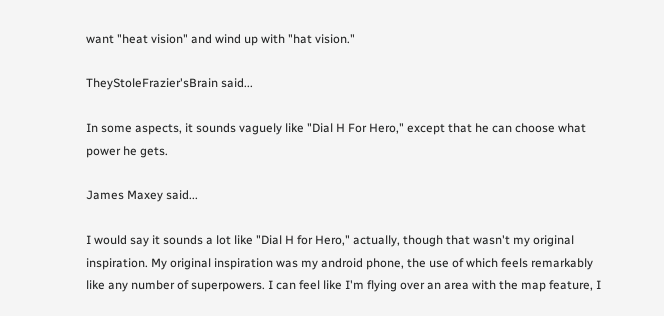want "heat vision" and wind up with "hat vision."

TheyStoleFrazier'sBrain said...

In some aspects, it sounds vaguely like "Dial H For Hero," except that he can choose what power he gets.

James Maxey said...

I would say it sounds a lot like "Dial H for Hero," actually, though that wasn't my original inspiration. My original inspiration was my android phone, the use of which feels remarkably like any number of superpowers. I can feel like I'm flying over an area with the map feature, I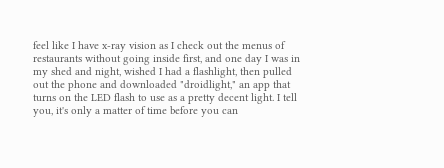feel like I have x-ray vision as I check out the menus of restaurants without going inside first, and one day I was in my shed and night, wished I had a flashlight, then pulled out the phone and downloaded "droidlight," an app that turns on the LED flash to use as a pretty decent light. I tell you, it's only a matter of time before you can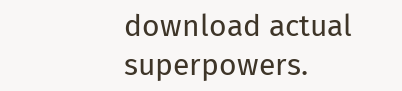download actual superpowers.